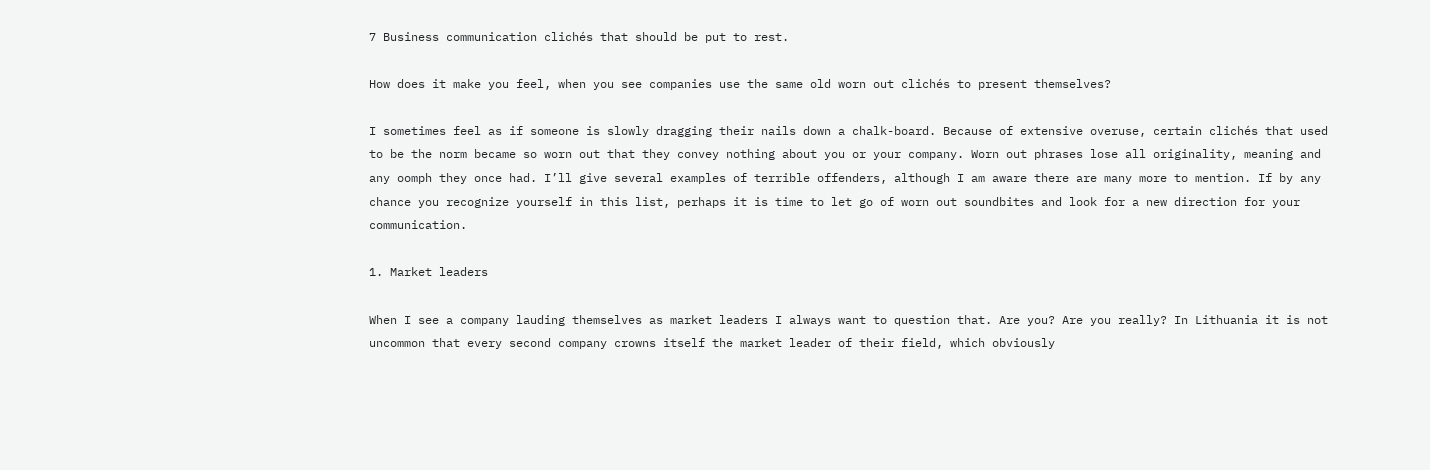7 Business communication clichés that should be put to rest.

How does it make you feel, when you see companies use the same old worn out clichés to present themselves?

I sometimes feel as if someone is slowly dragging their nails down a chalk-board. Because of extensive overuse, certain clichés that used to be the norm became so worn out that they convey nothing about you or your company. Worn out phrases lose all originality, meaning and any oomph they once had. I’ll give several examples of terrible offenders, although I am aware there are many more to mention. If by any chance you recognize yourself in this list, perhaps it is time to let go of worn out soundbites and look for a new direction for your communication.

1. Market leaders

When I see a company lauding themselves as market leaders I always want to question that. Are you? Are you really? In Lithuania it is not uncommon that every second company crowns itself the market leader of their field, which obviously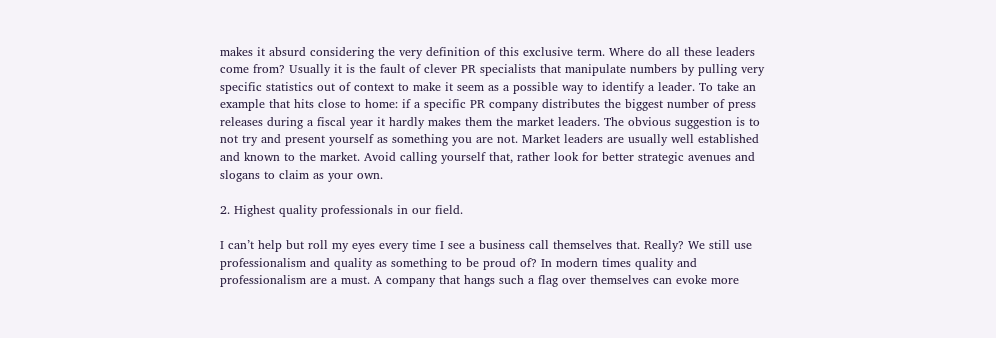makes it absurd considering the very definition of this exclusive term. Where do all these leaders come from? Usually it is the fault of clever PR specialists that manipulate numbers by pulling very specific statistics out of context to make it seem as a possible way to identify a leader. To take an example that hits close to home: if a specific PR company distributes the biggest number of press releases during a fiscal year it hardly makes them the market leaders. The obvious suggestion is to not try and present yourself as something you are not. Market leaders are usually well established and known to the market. Avoid calling yourself that, rather look for better strategic avenues and slogans to claim as your own.

2. Highest quality professionals in our field.

I can’t help but roll my eyes every time I see a business call themselves that. Really? We still use professionalism and quality as something to be proud of? In modern times quality and professionalism are a must. A company that hangs such a flag over themselves can evoke more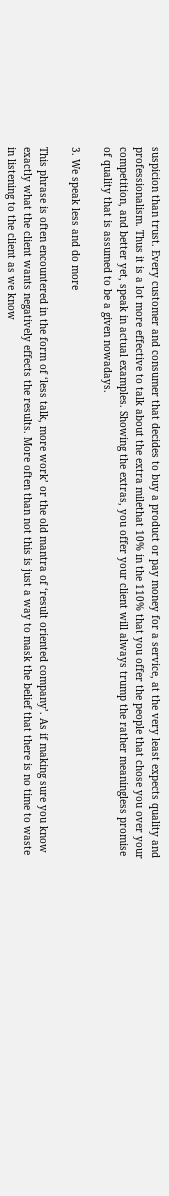suspicion than trust. Every customer and consumer that decides to buy a product or pay money for a service, at the very least expects quality and professionalism. Thus it is a lot more effective to talk about the extra milethat 10% in the 110% that you offer the people that chose you over your competition, and better yet, speak in actual examples. Showing the extras, you offer your client will always trump the rather meaningless promise of quality that is assumed to be a given nowadays.

3. We speak less and do more

This phrase is often encountered in the form of ‘less talk, more work’ or the old mantra of ‘result oriented company’. As if making sure you know exactly what the client wants negatively effects the results. More often than not this is just a way to mask the belief that there is no time to waste in listening to the client as we know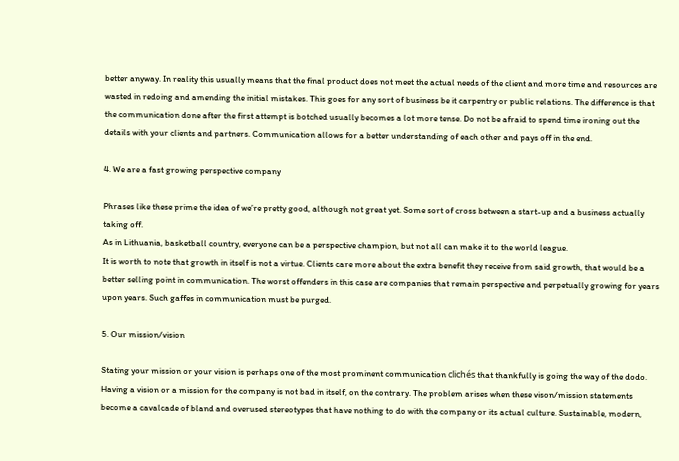better anyway. In reality this usually means that the final product does not meet the actual needs of the client and more time and resources are wasted in redoing and amending the initial mistakes. This goes for any sort of business be it carpentry or public relations. The difference is that the communication done after the first attempt is botched usually becomes a lot more tense. Do not be afraid to spend time ironing out the details with your clients and partners. Communication allows for a better understanding of each other and pays off in the end.

4. We are a fast growing perspective company

Phrases like these prime the idea of we’re pretty good, although not great yet. Some sort of cross between a start-up and a business actually taking off.
As in Lithuania, basketball country, everyone can be a perspective champion, but not all can make it to the world league.
It is worth to note that growth in itself is not a virtue. Clients care more about the extra benefit they receive from said growth, that would be a better selling point in communication. The worst offenders in this case are companies that remain perspective and perpetually growing for years upon years. Such gaffes in communication must be purged.

5. Our mission/vision

Stating your mission or your vision is perhaps one of the most prominent communication clichés that thankfully is going the way of the dodo. Having a vision or a mission for the company is not bad in itself, on the contrary. The problem arises when these vison/mission statements become a cavalcade of bland and overused stereotypes that have nothing to do with the company or its actual culture. Sustainable, modern,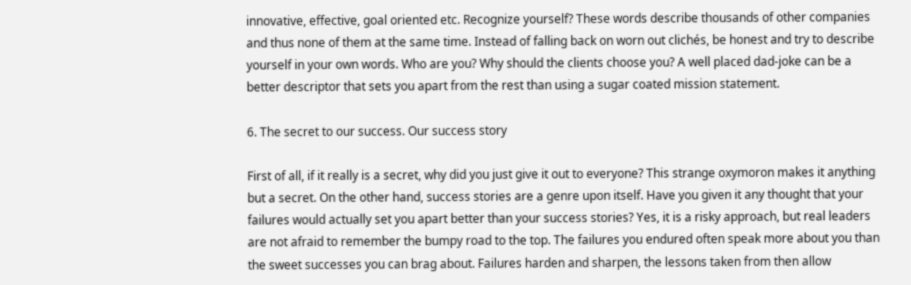innovative, effective, goal oriented etc. Recognize yourself? These words describe thousands of other companies and thus none of them at the same time. Instead of falling back on worn out clichés, be honest and try to describe yourself in your own words. Who are you? Why should the clients choose you? A well placed dad-joke can be a better descriptor that sets you apart from the rest than using a sugar coated mission statement.

6. The secret to our success. Our success story

First of all, if it really is a secret, why did you just give it out to everyone? This strange oxymoron makes it anything but a secret. On the other hand, success stories are a genre upon itself. Have you given it any thought that your failures would actually set you apart better than your success stories? Yes, it is a risky approach, but real leaders are not afraid to remember the bumpy road to the top. The failures you endured often speak more about you than the sweet successes you can brag about. Failures harden and sharpen, the lessons taken from then allow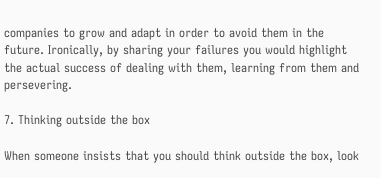companies to grow and adapt in order to avoid them in the future. Ironically, by sharing your failures you would highlight the actual success of dealing with them, learning from them and persevering.

7. Thinking outside the box

When someone insists that you should think outside the box, look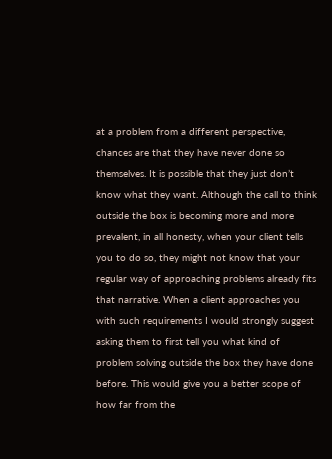at a problem from a different perspective, chances are that they have never done so themselves. It is possible that they just don’t know what they want. Although the call to think outside the box is becoming more and more prevalent, in all honesty, when your client tells you to do so, they might not know that your regular way of approaching problems already fits that narrative. When a client approaches you with such requirements I would strongly suggest asking them to first tell you what kind of problem solving outside the box they have done before. This would give you a better scope of how far from the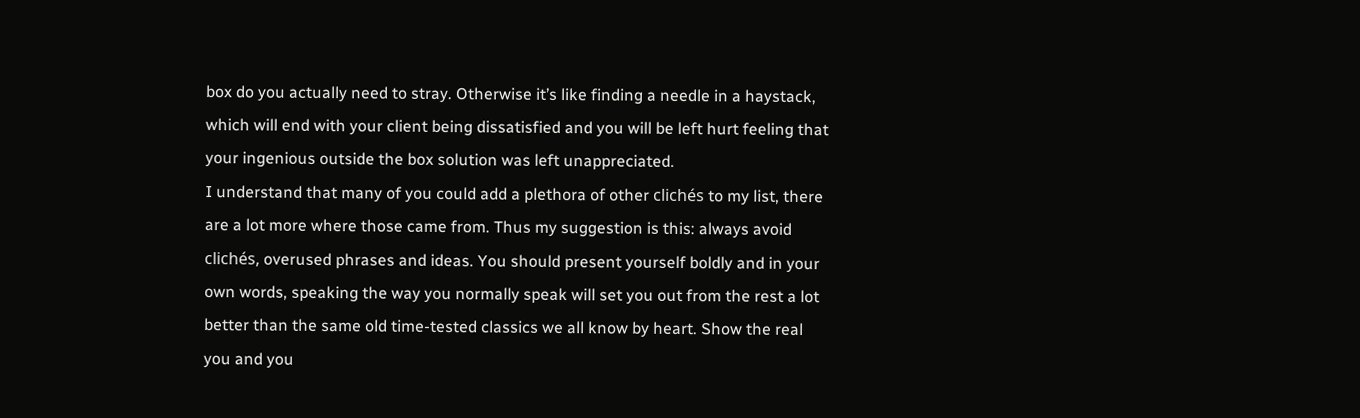box do you actually need to stray. Otherwise it’s like finding a needle in a haystack, which will end with your client being dissatisfied and you will be left hurt feeling that your ingenious outside the box solution was left unappreciated.
I understand that many of you could add a plethora of other clichés to my list, there are a lot more where those came from. Thus my suggestion is this: always avoid clichés, overused phrases and ideas. You should present yourself boldly and in your own words, speaking the way you normally speak will set you out from the rest a lot better than the same old time-tested classics we all know by heart. Show the real you and you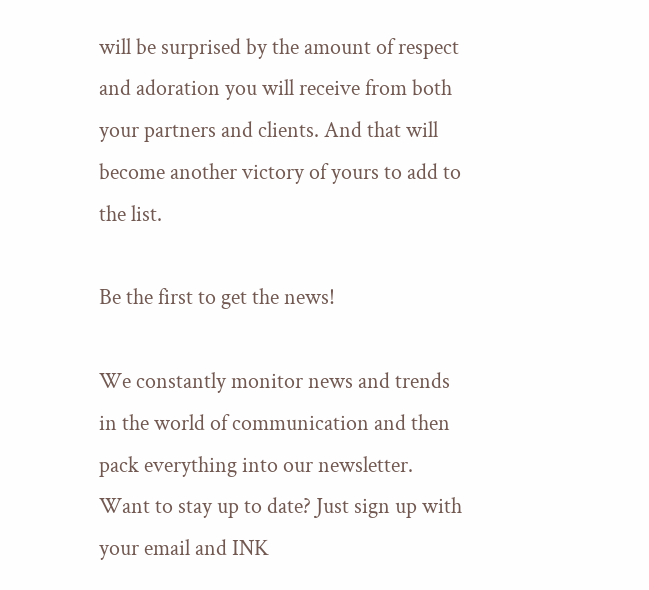will be surprised by the amount of respect and adoration you will receive from both your partners and clients. And that will become another victory of yours to add to the list.

Be the first to get the news!

We constantly monitor news and trends in the world of communication and then pack everything into our newsletter. Want to stay up to date? Just sign up with your email and INK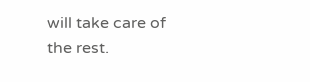will take care of the rest.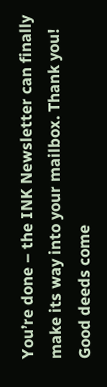You’re done – the INK Newsletter can finally make its way into your mailbox. Thank you! Good deeds come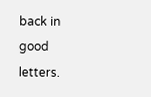back in good letters.